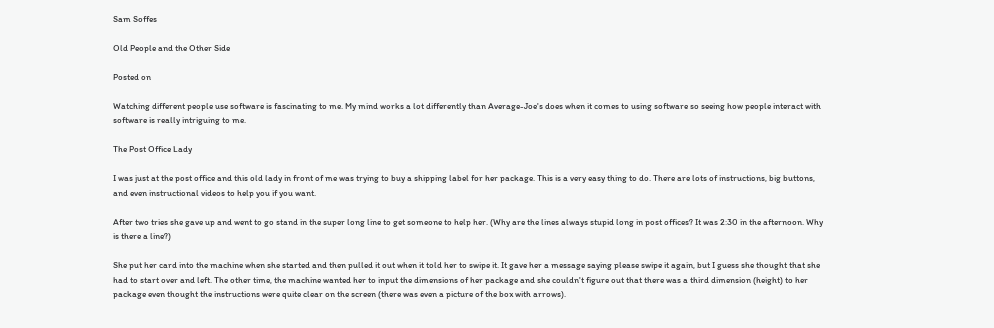Sam Soffes

Old People and the Other Side

Posted on

Watching different people use software is fascinating to me. My mind works a lot differently than Average-Joe's does when it comes to using software so seeing how people interact with software is really intriguing to me.

The Post Office Lady

I was just at the post office and this old lady in front of me was trying to buy a shipping label for her package. This is a very easy thing to do. There are lots of instructions, big buttons, and even instructional videos to help you if you want.

After two tries she gave up and went to go stand in the super long line to get someone to help her. (Why are the lines always stupid long in post offices? It was 2:30 in the afternoon. Why is there a line?)

She put her card into the machine when she started and then pulled it out when it told her to swipe it. It gave her a message saying please swipe it again, but I guess she thought that she had to start over and left. The other time, the machine wanted her to input the dimensions of her package and she couldn't figure out that there was a third dimension (height) to her package even thought the instructions were quite clear on the screen (there was even a picture of the box with arrows).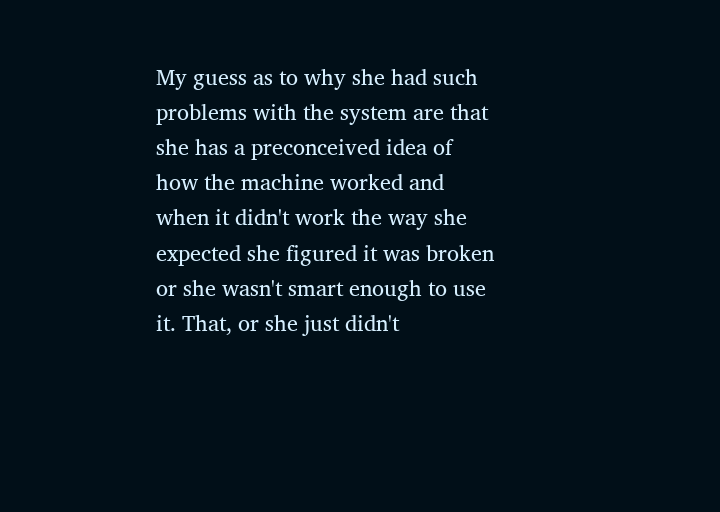My guess as to why she had such problems with the system are that she has a preconceived idea of how the machine worked and when it didn't work the way she expected she figured it was broken or she wasn't smart enough to use it. That, or she just didn't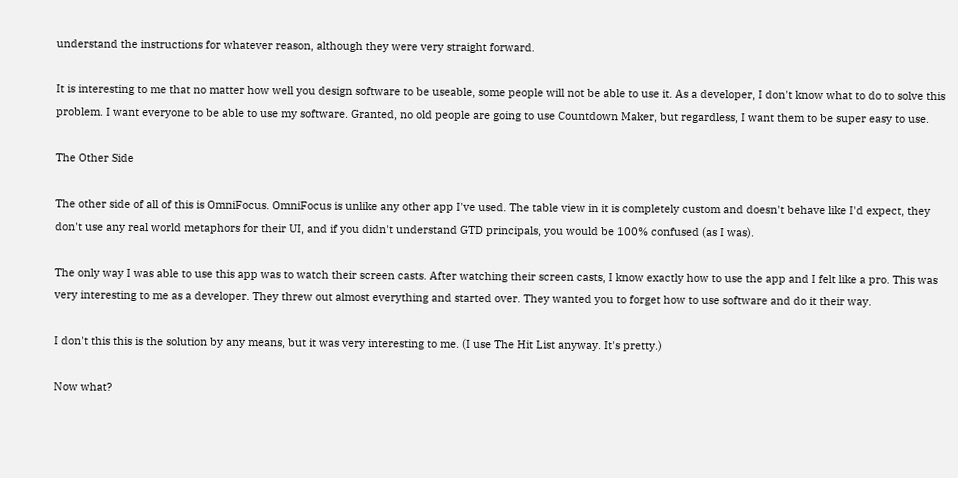understand the instructions for whatever reason, although they were very straight forward.

It is interesting to me that no matter how well you design software to be useable, some people will not be able to use it. As a developer, I don't know what to do to solve this problem. I want everyone to be able to use my software. Granted, no old people are going to use Countdown Maker, but regardless, I want them to be super easy to use.

The Other Side

The other side of all of this is OmniFocus. OmniFocus is unlike any other app I've used. The table view in it is completely custom and doesn't behave like I'd expect, they don't use any real world metaphors for their UI, and if you didn't understand GTD principals, you would be 100% confused (as I was).

The only way I was able to use this app was to watch their screen casts. After watching their screen casts, I know exactly how to use the app and I felt like a pro. This was very interesting to me as a developer. They threw out almost everything and started over. They wanted you to forget how to use software and do it their way.

I don't this this is the solution by any means, but it was very interesting to me. (I use The Hit List anyway. It's pretty.)

Now what?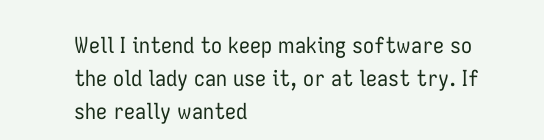Well I intend to keep making software so the old lady can use it, or at least try. If she really wanted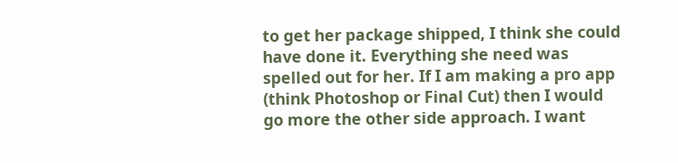to get her package shipped, I think she could have done it. Everything she need was spelled out for her. If I am making a pro app (think Photoshop or Final Cut) then I would go more the other side approach. I want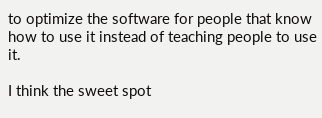to optimize the software for people that know how to use it instead of teaching people to use it.

I think the sweet spot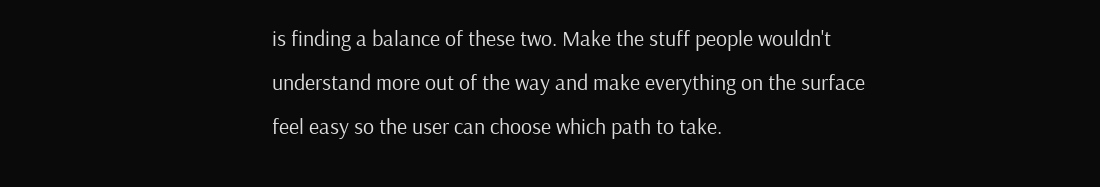is finding a balance of these two. Make the stuff people wouldn't understand more out of the way and make everything on the surface feel easy so the user can choose which path to take.